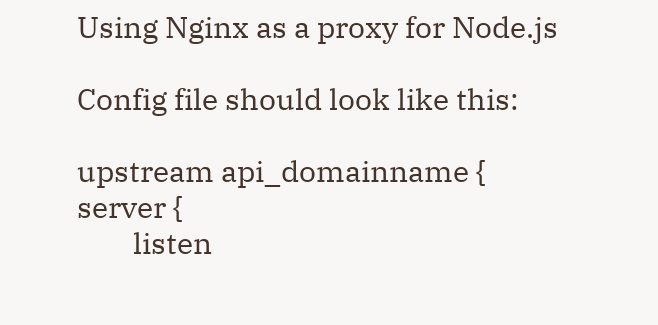Using Nginx as a proxy for Node.js

Config file should look like this:

upstream api_domainname {
server {
        listen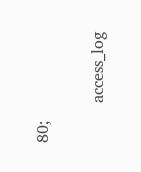80;

        access_log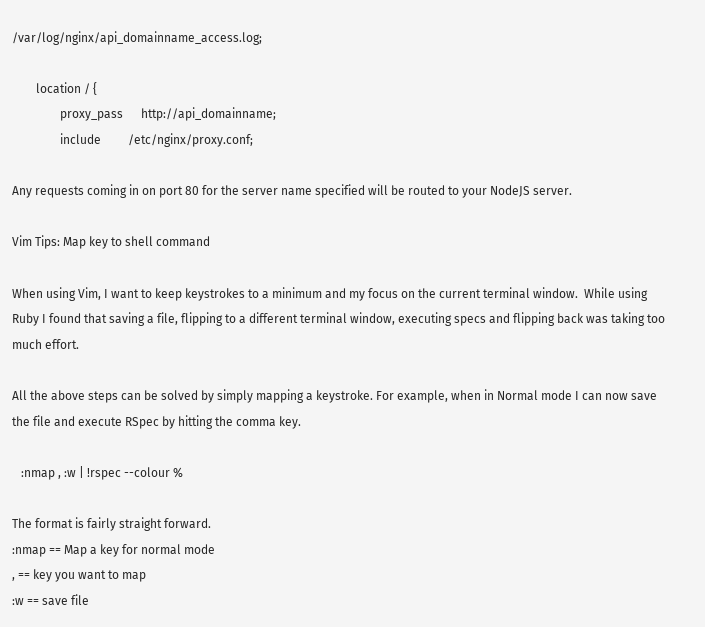/var/log/nginx/api_domainname_access.log;

        location / {
                proxy_pass      http://api_domainname;
                include         /etc/nginx/proxy.conf;

Any requests coming in on port 80 for the server name specified will be routed to your NodeJS server.

Vim Tips: Map key to shell command

When using Vim, I want to keep keystrokes to a minimum and my focus on the current terminal window.  While using Ruby I found that saving a file, flipping to a different terminal window, executing specs and flipping back was taking too much effort.

All the above steps can be solved by simply mapping a keystroke. For example, when in Normal mode I can now save the file and execute RSpec by hitting the comma key.

   :nmap , :w | !rspec --colour %

The format is fairly straight forward.
:nmap == Map a key for normal mode
, == key you want to map
:w == save file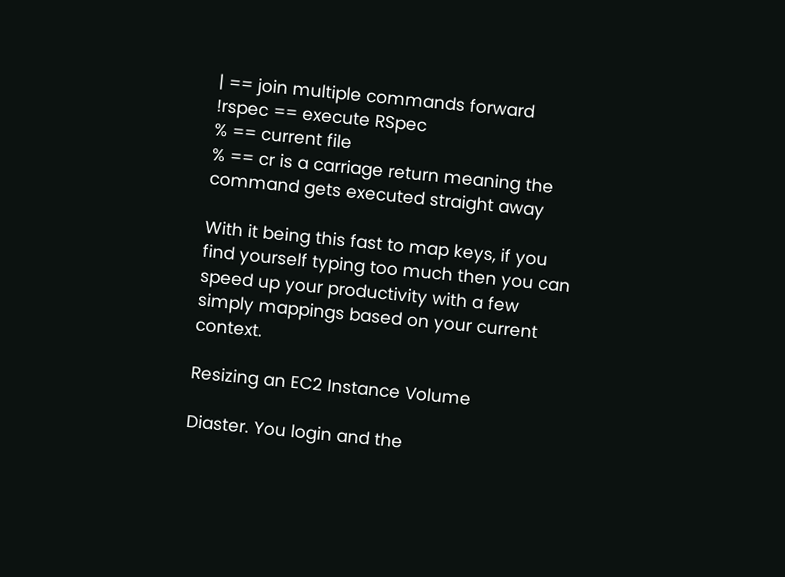| == join multiple commands forward
!rspec == execute RSpec
% == current file
% == cr is a carriage return meaning the command gets executed straight away

With it being this fast to map keys, if you find yourself typing too much then you can speed up your productivity with a few simply mappings based on your current context.

Resizing an EC2 Instance Volume

Diaster. You login and the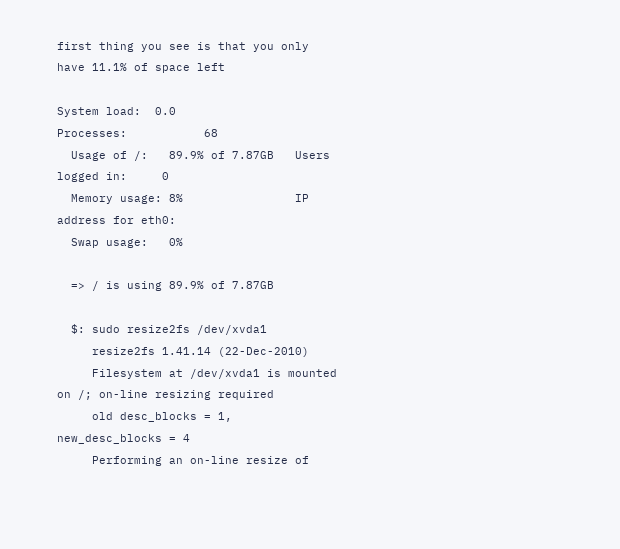first thing you see is that you only have 11.1% of space left

System load:  0.0               Processes:           68
  Usage of /:   89.9% of 7.87GB   Users logged in:     0
  Memory usage: 8%                IP address for eth0:
  Swap usage:   0%

  => / is using 89.9% of 7.87GB

  $: sudo resize2fs /dev/xvda1
     resize2fs 1.41.14 (22-Dec-2010)
     Filesystem at /dev/xvda1 is mounted on /; on-line resizing required
     old desc_blocks = 1, new_desc_blocks = 4
     Performing an on-line resize of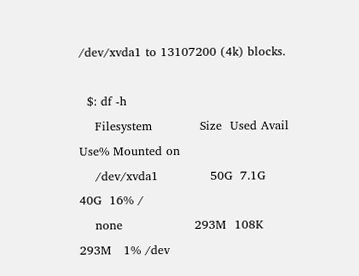/dev/xvda1 to 13107200 (4k) blocks.

  $: df -h
    Filesystem            Size  Used Avail Use% Mounted on
    /dev/xvda1             50G  7.1G   40G  16% /
    none                  293M  108K  293M   1% /dev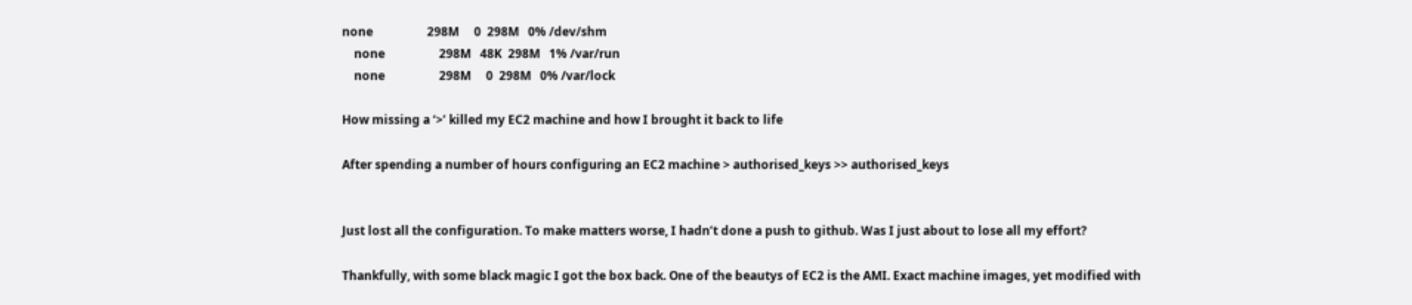none                  298M     0  298M   0% /dev/shm
    none                  298M   48K  298M   1% /var/run
    none                  298M     0  298M   0% /var/lock

How missing a ‘>’ killed my EC2 machine and how I brought it back to life

After spending a number of hours configuring an EC2 machine > authorised_keys >> authorised_keys


Just lost all the configuration. To make matters worse, I hadn’t done a push to github. Was I just about to lose all my effort?

Thankfully, with some black magic I got the box back. One of the beautys of EC2 is the AMI. Exact machine images, yet modified with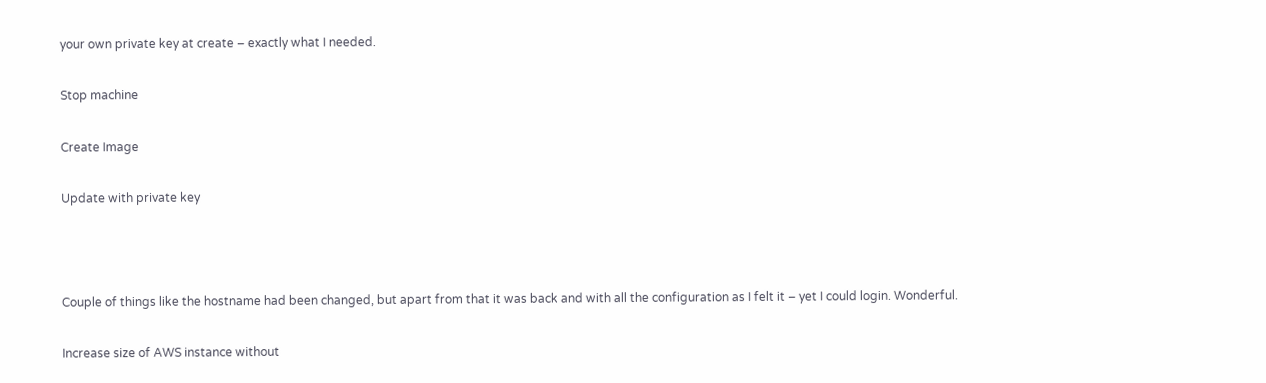your own private key at create – exactly what I needed.

Stop machine

Create Image

Update with private key



Couple of things like the hostname had been changed, but apart from that it was back and with all the configuration as I felt it – yet I could login. Wonderful.

Increase size of AWS instance without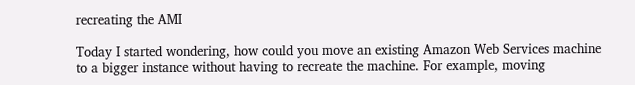recreating the AMI

Today I started wondering, how could you move an existing Amazon Web Services machine to a bigger instance without having to recreate the machine. For example, moving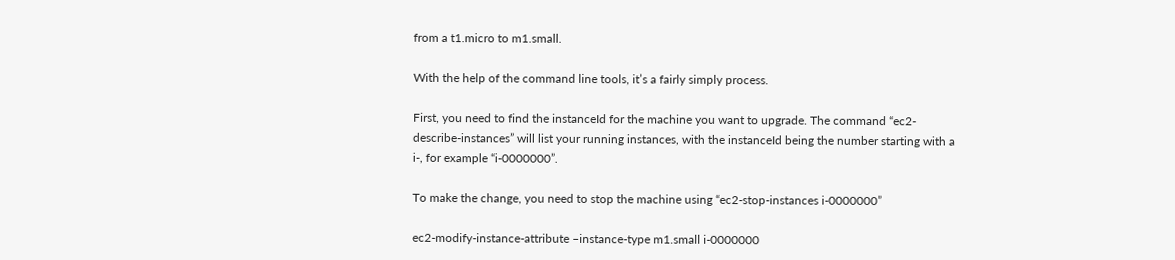from a t1.micro to m1.small.

With the help of the command line tools, it’s a fairly simply process.

First, you need to find the instanceId for the machine you want to upgrade. The command “ec2-describe-instances” will list your running instances, with the instanceId being the number starting with a i-, for example “i-0000000”.

To make the change, you need to stop the machine using “ec2-stop-instances i-0000000”

ec2-modify-instance-attribute –instance-type m1.small i-0000000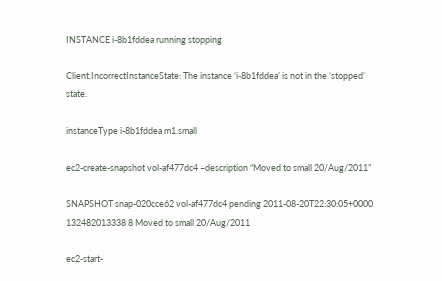INSTANCE i-8b1fddea running stopping

Client.IncorrectInstanceState: The instance ‘i-8b1fddea’ is not in the ‘stopped’ state.

instanceType i-8b1fddea m1.small

ec2-create-snapshot vol-af477dc4 –description “Moved to small 20/Aug/2011”

SNAPSHOT snap-020cce62 vol-af477dc4 pending 2011-08-20T22:30:05+0000 132482013338 8 Moved to small 20/Aug/2011

ec2-start-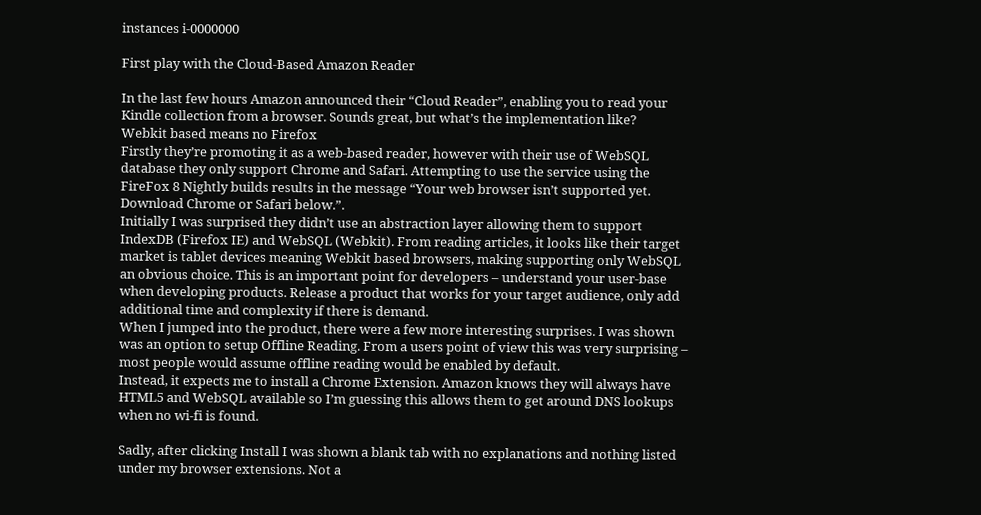instances i-0000000

First play with the Cloud-Based Amazon Reader

In the last few hours Amazon announced their “Cloud Reader”, enabling you to read your Kindle collection from a browser. Sounds great, but what’s the implementation like?
Webkit based means no Firefox
Firstly they’re promoting it as a web-based reader, however with their use of WebSQL database they only support Chrome and Safari. Attempting to use the service using the FireFox 8 Nightly builds results in the message “Your web browser isn’t supported yet. Download Chrome or Safari below.”.
Initially I was surprised they didn’t use an abstraction layer allowing them to support IndexDB (Firefox IE) and WebSQL (Webkit). From reading articles, it looks like their target market is tablet devices meaning Webkit based browsers, making supporting only WebSQL an obvious choice. This is an important point for developers – understand your user-base when developing products. Release a product that works for your target audience, only add additional time and complexity if there is demand.
When I jumped into the product, there were a few more interesting surprises. I was shown was an option to setup Offline Reading. From a users point of view this was very surprising – most people would assume offline reading would be enabled by default.
Instead, it expects me to install a Chrome Extension. Amazon knows they will always have HTML5 and WebSQL available so I’m guessing this allows them to get around DNS lookups when no wi-fi is found.

Sadly, after clicking Install I was shown a blank tab with no explanations and nothing listed under my browser extensions. Not a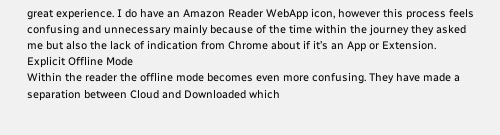great experience. I do have an Amazon Reader WebApp icon, however this process feels confusing and unnecessary mainly because of the time within the journey they asked me but also the lack of indication from Chrome about if it’s an App or Extension.
Explicit Offline Mode
Within the reader the offline mode becomes even more confusing. They have made a separation between Cloud and Downloaded which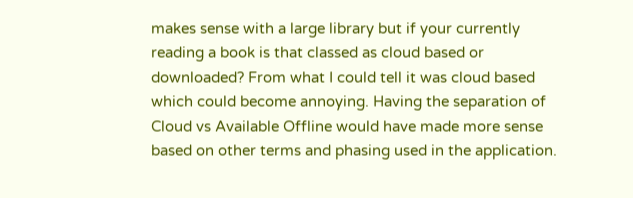makes sense with a large library but if your currently reading a book is that classed as cloud based or downloaded? From what I could tell it was cloud based which could become annoying. Having the separation of Cloud vs Available Offline would have made more sense based on other terms and phasing used in the application.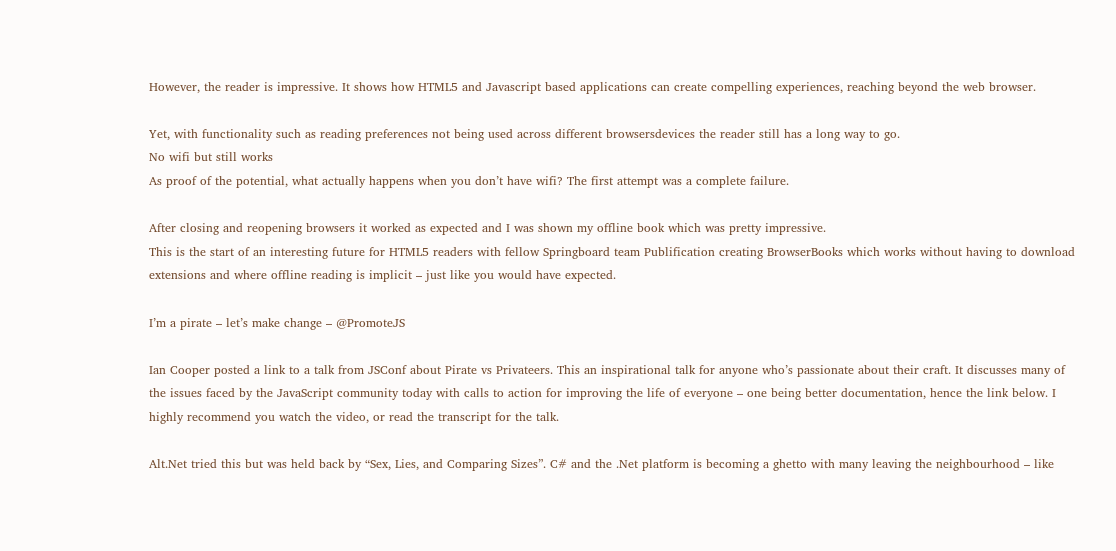However, the reader is impressive. It shows how HTML5 and Javascript based applications can create compelling experiences, reaching beyond the web browser.

Yet, with functionality such as reading preferences not being used across different browsersdevices the reader still has a long way to go.
No wifi but still works
As proof of the potential, what actually happens when you don’t have wifi? The first attempt was a complete failure.

After closing and reopening browsers it worked as expected and I was shown my offline book which was pretty impressive.
This is the start of an interesting future for HTML5 readers with fellow Springboard team Publification creating BrowserBooks which works without having to download extensions and where offline reading is implicit – just like you would have expected.

I’m a pirate – let’s make change – @PromoteJS

Ian Cooper posted a link to a talk from JSConf about Pirate vs Privateers. This an inspirational talk for anyone who’s passionate about their craft. It discusses many of the issues faced by the JavaScript community today with calls to action for improving the life of everyone – one being better documentation, hence the link below. I highly recommend you watch the video, or read the transcript for the talk.

Alt.Net tried this but was held back by “Sex, Lies, and Comparing Sizes”. C# and the .Net platform is becoming a ghetto with many leaving the neighbourhood – like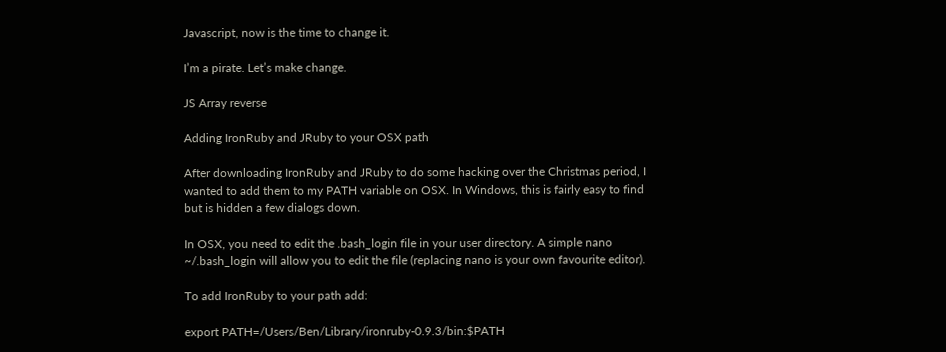Javascript, now is the time to change it.

I’m a pirate. Let’s make change.

JS Array reverse

Adding IronRuby and JRuby to your OSX path

After downloading IronRuby and JRuby to do some hacking over the Christmas period, I wanted to add them to my PATH variable on OSX. In Windows, this is fairly easy to find but is hidden a few dialogs down.

In OSX, you need to edit the .bash_login file in your user directory. A simple nano ~/.bash_login will allow you to edit the file (replacing nano is your own favourite editor).

To add IronRuby to your path add:

export PATH=/Users/Ben/Library/ironruby-0.9.3/bin:$PATH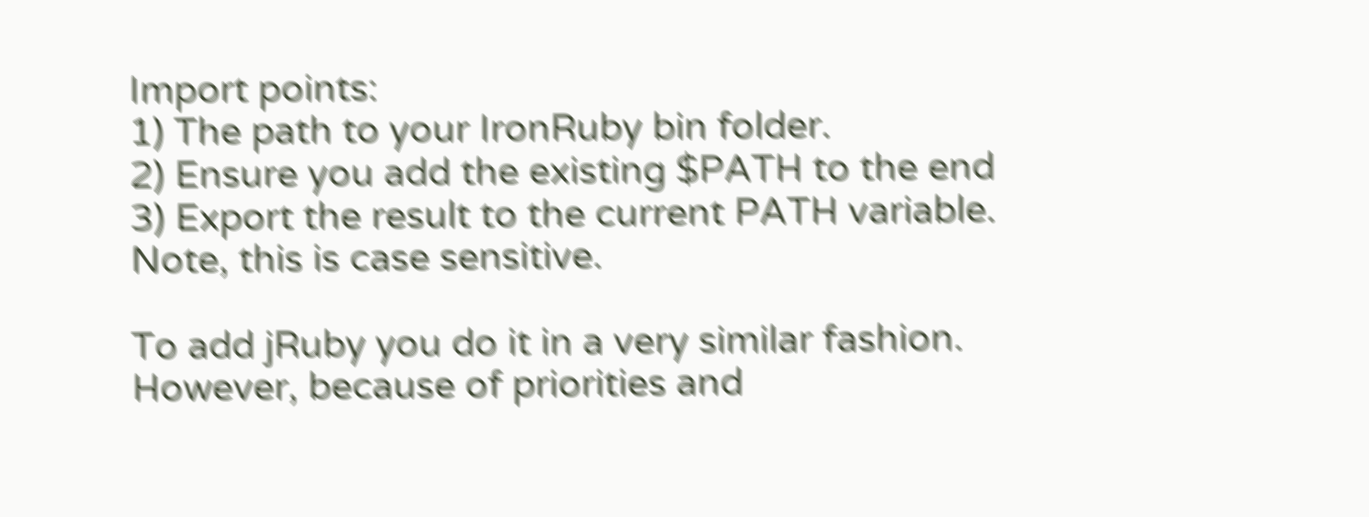Import points:
1) The path to your IronRuby bin folder.
2) Ensure you add the existing $PATH to the end
3) Export the result to the current PATH variable. Note, this is case sensitive.

To add jRuby you do it in a very similar fashion. However, because of priorities and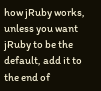how jRuby works, unless you want jRuby to be the default, add it to the end of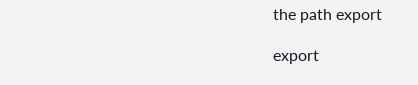the path export

export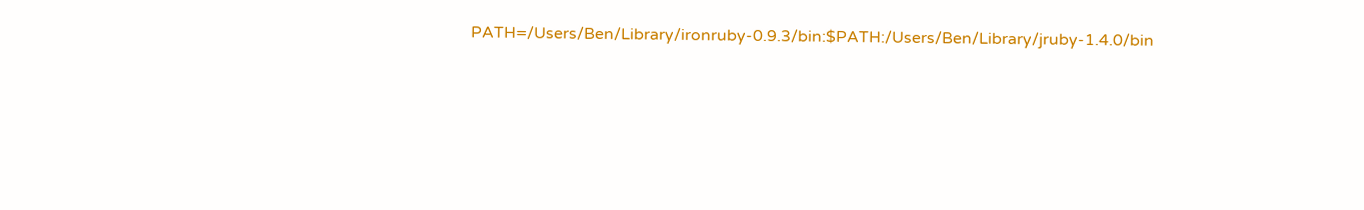PATH=/Users/Ben/Library/ironruby-0.9.3/bin:$PATH:/Users/Ben/Library/jruby-1.4.0/bin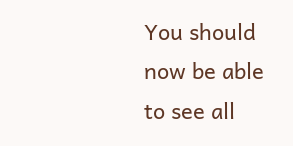You should now be able to see all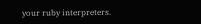your ruby interpreters.